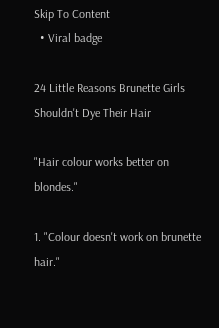Skip To Content
  • Viral badge

24 Little Reasons Brunette Girls Shouldn't Dye Their Hair

"Hair colour works better on blondes."

1. "Colour doesn't work on brunette hair."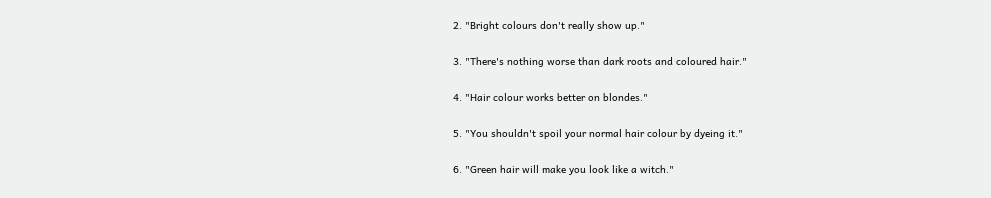2. "Bright colours don't really show up."

3. "There's nothing worse than dark roots and coloured hair."

4. "Hair colour works better on blondes."

5. "You shouldn't spoil your normal hair colour by dyeing it."

6. "Green hair will make you look like a witch."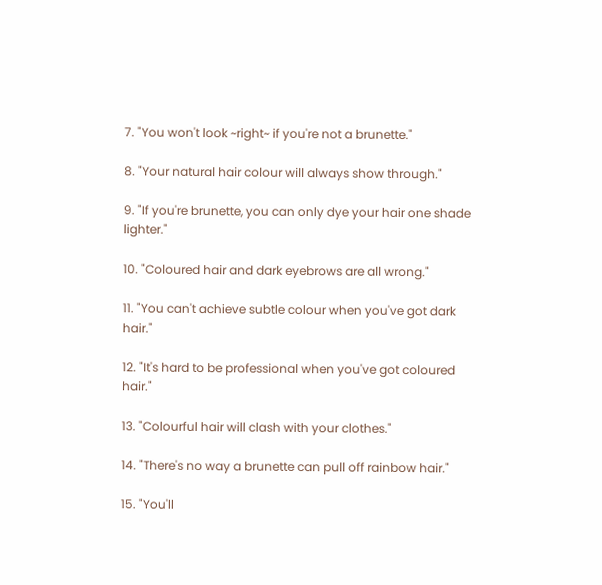7. "You won't look ~right~ if you're not a brunette."

8. "Your natural hair colour will always show through."

9. "If you're brunette, you can only dye your hair one shade lighter."

10. "Coloured hair and dark eyebrows are all wrong."

11. "You can't achieve subtle colour when you've got dark hair."

12. "It's hard to be professional when you've got coloured hair."

13. "Colourful hair will clash with your clothes."

14. "There's no way a brunette can pull off rainbow hair."

15. "You'll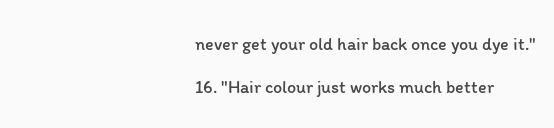never get your old hair back once you dye it."

16. "Hair colour just works much better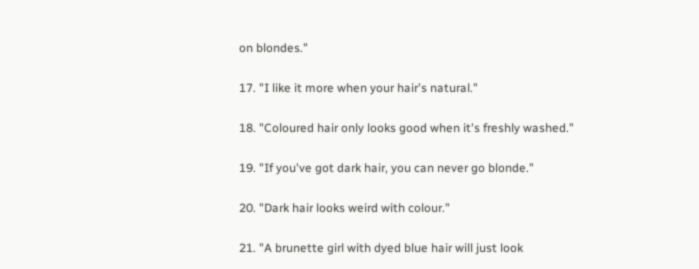on blondes."

17. "I like it more when your hair's natural."

18. "Coloured hair only looks good when it's freshly washed."

19. "If you've got dark hair, you can never go blonde."

20. "Dark hair looks weird with colour."

21. "A brunette girl with dyed blue hair will just look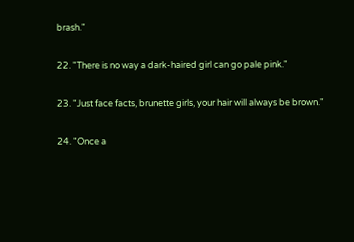brash."

22. "There is no way a dark-haired girl can go pale pink."

23. "Just face facts, brunette girls, your hair will always be brown."

24. "Once a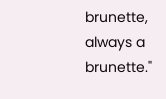brunette, always a brunette."